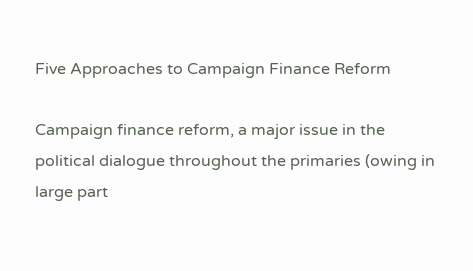Five Approaches to Campaign Finance Reform

Campaign finance reform, a major issue in the political dialogue throughout the primaries (owing in large part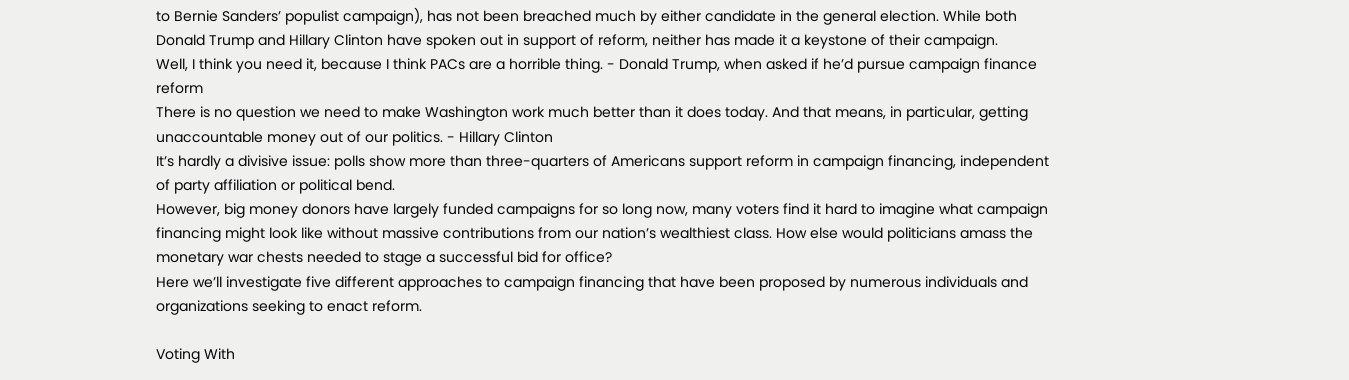to Bernie Sanders’ populist campaign), has not been breached much by either candidate in the general election. While both Donald Trump and Hillary Clinton have spoken out in support of reform, neither has made it a keystone of their campaign.
Well, I think you need it, because I think PACs are a horrible thing. - Donald Trump, when asked if he’d pursue campaign finance reform
There is no question we need to make Washington work much better than it does today. And that means, in particular, getting unaccountable money out of our politics. - Hillary Clinton
It’s hardly a divisive issue: polls show more than three-quarters of Americans support reform in campaign financing, independent of party affiliation or political bend.
However, big money donors have largely funded campaigns for so long now, many voters find it hard to imagine what campaign financing might look like without massive contributions from our nation’s wealthiest class. How else would politicians amass the monetary war chests needed to stage a successful bid for office?
Here we’ll investigate five different approaches to campaign financing that have been proposed by numerous individuals and organizations seeking to enact reform.

Voting With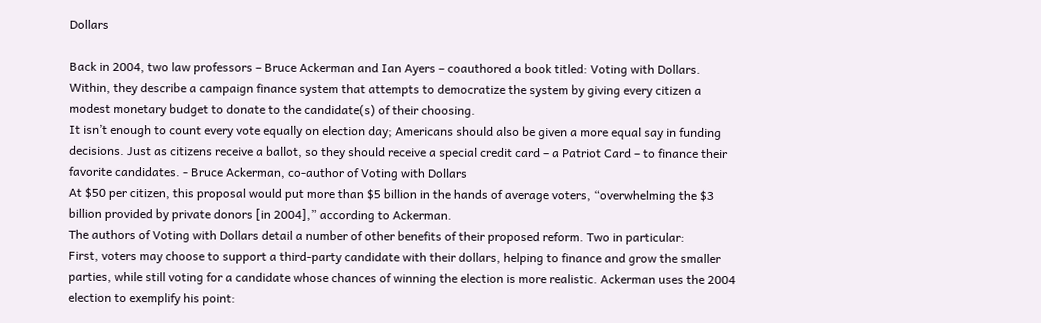Dollars

Back in 2004, two law professors – Bruce Ackerman and Ian Ayers – coauthored a book titled: Voting with Dollars. Within, they describe a campaign finance system that attempts to democratize the system by giving every citizen a modest monetary budget to donate to the candidate(s) of their choosing.
It isn’t enough to count every vote equally on election day; Americans should also be given a more equal say in funding decisions. Just as citizens receive a ballot, so they should receive a special credit card – a Patriot Card – to finance their favorite candidates. - Bruce Ackerman, co-author of Voting with Dollars
At $50 per citizen, this proposal would put more than $5 billion in the hands of average voters, “overwhelming the $3 billion provided by private donors [in 2004],” according to Ackerman.
The authors of Voting with Dollars detail a number of other benefits of their proposed reform. Two in particular:
First, voters may choose to support a third-party candidate with their dollars, helping to finance and grow the smaller parties, while still voting for a candidate whose chances of winning the election is more realistic. Ackerman uses the 2004 election to exemplify his point: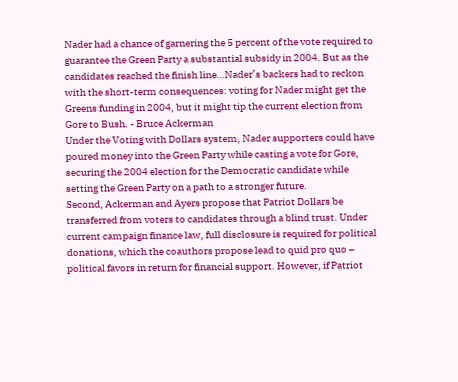Nader had a chance of garnering the 5 percent of the vote required to guarantee the Green Party a substantial subsidy in 2004. But as the candidates reached the finish line…Nader’s backers had to reckon with the short-term consequences: voting for Nader might get the Greens funding in 2004, but it might tip the current election from Gore to Bush. - Bruce Ackerman
Under the Voting with Dollars system, Nader supporters could have poured money into the Green Party while casting a vote for Gore, securing the 2004 election for the Democratic candidate while setting the Green Party on a path to a stronger future.
Second, Ackerman and Ayers propose that Patriot Dollars be transferred from voters to candidates through a blind trust. Under current campaign finance law, full disclosure is required for political donations, which the coauthors propose lead to quid pro quo – political favors in return for financial support. However, if Patriot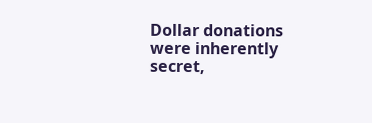Dollar donations were inherently secret,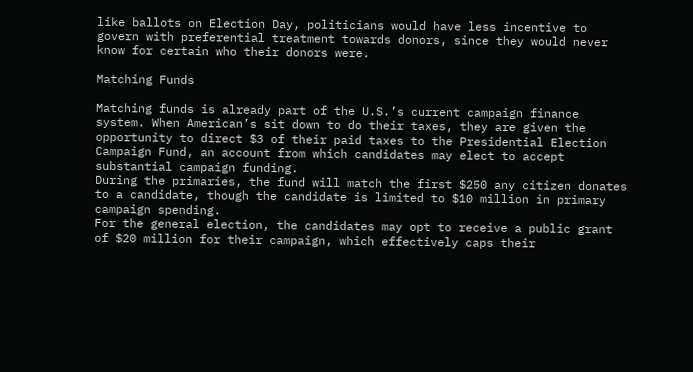like ballots on Election Day, politicians would have less incentive to govern with preferential treatment towards donors, since they would never know for certain who their donors were.

Matching Funds

Matching funds is already part of the U.S.’s current campaign finance system. When American’s sit down to do their taxes, they are given the opportunity to direct $3 of their paid taxes to the Presidential Election Campaign Fund, an account from which candidates may elect to accept substantial campaign funding.
During the primaries, the fund will match the first $250 any citizen donates to a candidate, though the candidate is limited to $10 million in primary campaign spending.
For the general election, the candidates may opt to receive a public grant of $20 million for their campaign, which effectively caps their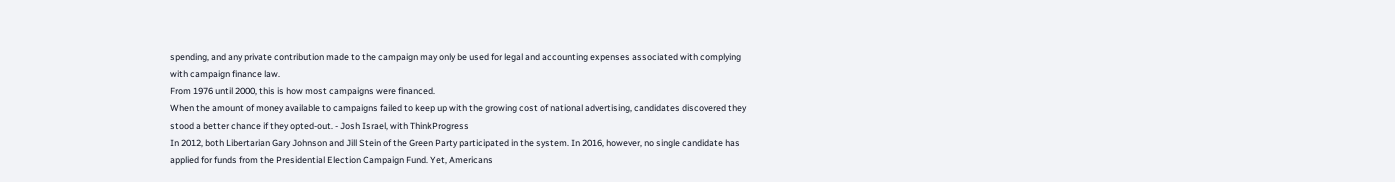spending, and any private contribution made to the campaign may only be used for legal and accounting expenses associated with complying with campaign finance law.
From 1976 until 2000, this is how most campaigns were financed.
When the amount of money available to campaigns failed to keep up with the growing cost of national advertising, candidates discovered they stood a better chance if they opted-out. - Josh Israel, with ThinkProgress
In 2012, both Libertarian Gary Johnson and Jill Stein of the Green Party participated in the system. In 2016, however, no single candidate has applied for funds from the Presidential Election Campaign Fund. Yet, Americans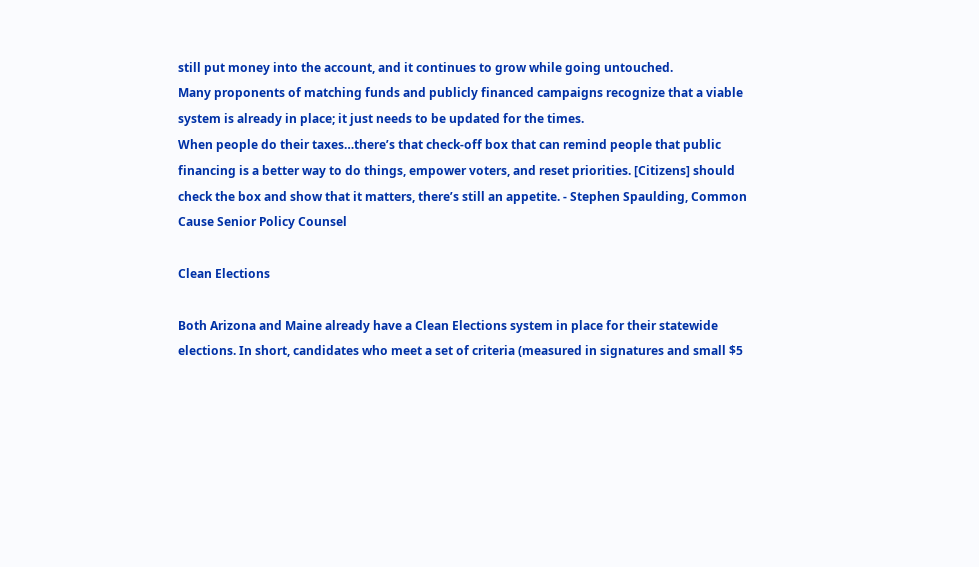still put money into the account, and it continues to grow while going untouched.
Many proponents of matching funds and publicly financed campaigns recognize that a viable system is already in place; it just needs to be updated for the times.
When people do their taxes…there’s that check-off box that can remind people that public financing is a better way to do things, empower voters, and reset priorities. [Citizens] should check the box and show that it matters, there’s still an appetite. - Stephen Spaulding, Common Cause Senior Policy Counsel

Clean Elections

Both Arizona and Maine already have a Clean Elections system in place for their statewide elections. In short, candidates who meet a set of criteria (measured in signatures and small $5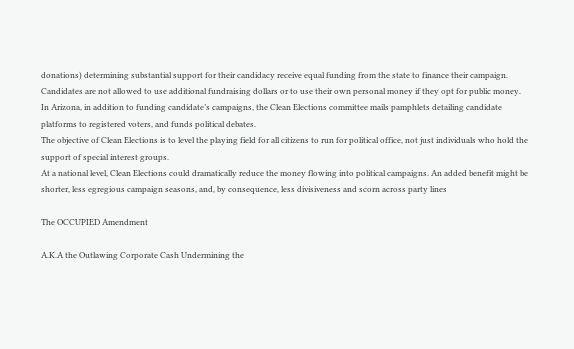donations) determining substantial support for their candidacy receive equal funding from the state to finance their campaign. Candidates are not allowed to use additional fundraising dollars or to use their own personal money if they opt for public money.
In Arizona, in addition to funding candidate’s campaigns, the Clean Elections committee mails pamphlets detailing candidate platforms to registered voters, and funds political debates.
The objective of Clean Elections is to level the playing field for all citizens to run for political office, not just individuals who hold the support of special interest groups.
At a national level, Clean Elections could dramatically reduce the money flowing into political campaigns. An added benefit might be shorter, less egregious campaign seasons, and, by consequence, less divisiveness and scorn across party lines

The OCCUPIED Amendment

A.K.A the Outlawing Corporate Cash Undermining the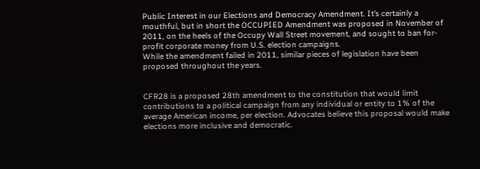Public Interest in our Elections and Democracy Amendment. It’s certainly a mouthful, but in short the OCCUPIED Amendment was proposed in November of 2011, on the heels of the Occupy Wall Street movement, and sought to ban for-profit corporate money from U.S. election campaigns.
While the amendment failed in 2011, similar pieces of legislation have been proposed throughout the years.


CFR28 is a proposed 28th amendment to the constitution that would limit contributions to a political campaign from any individual or entity to 1% of the average American income, per election. Advocates believe this proposal would make elections more inclusive and democratic.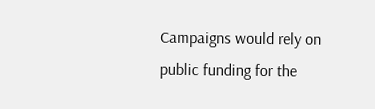Campaigns would rely on public funding for the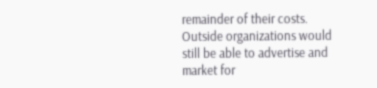remainder of their costs. Outside organizations would still be able to advertise and market for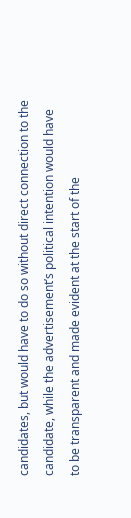candidates, but would have to do so without direct connection to the candidate, while the advertisement’s political intention would have to be transparent and made evident at the start of the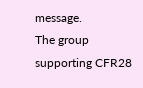message.
The group supporting CFR28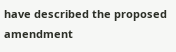have described the proposed amendment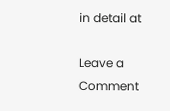in detail at

Leave a Comment